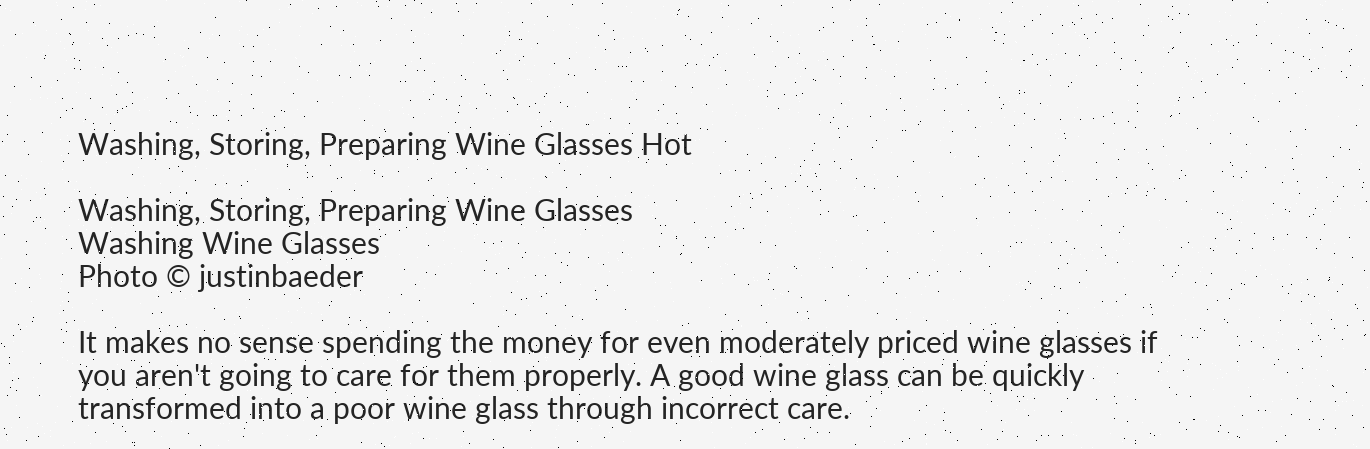Washing, Storing, Preparing Wine Glasses Hot

Washing, Storing, Preparing Wine Glasses
Washing Wine Glasses
Photo © justinbaeder

It makes no sense spending the money for even moderately priced wine glasses if you aren't going to care for them properly. A good wine glass can be quickly transformed into a poor wine glass through incorrect care.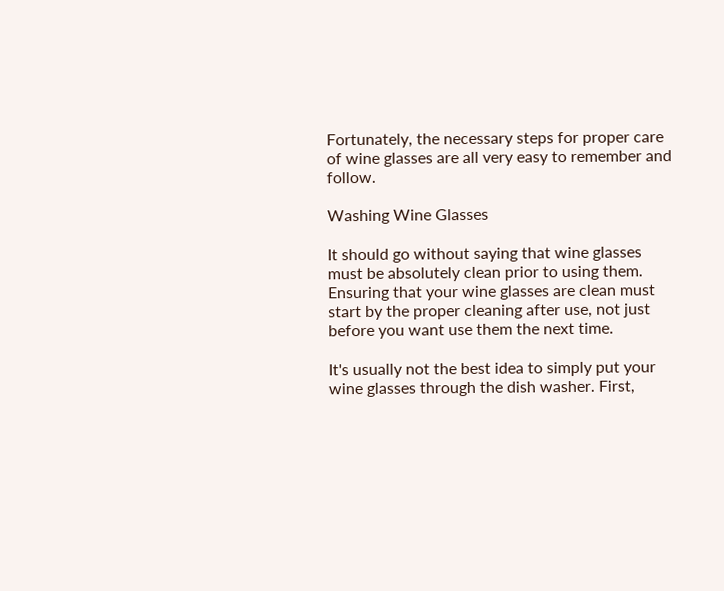Fortunately, the necessary steps for proper care of wine glasses are all very easy to remember and follow.

Washing Wine Glasses

It should go without saying that wine glasses must be absolutely clean prior to using them. Ensuring that your wine glasses are clean must start by the proper cleaning after use, not just before you want use them the next time.

It's usually not the best idea to simply put your wine glasses through the dish washer. First,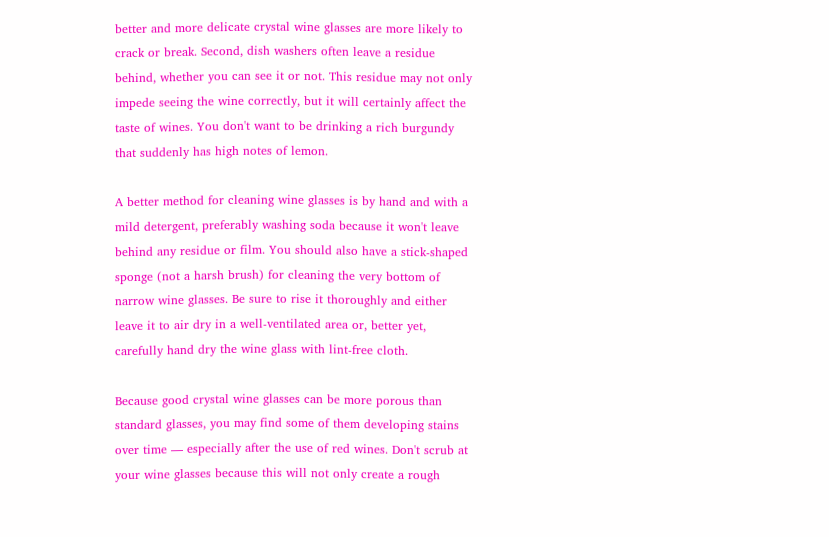better and more delicate crystal wine glasses are more likely to crack or break. Second, dish washers often leave a residue behind, whether you can see it or not. This residue may not only impede seeing the wine correctly, but it will certainly affect the taste of wines. You don't want to be drinking a rich burgundy that suddenly has high notes of lemon.

A better method for cleaning wine glasses is by hand and with a mild detergent, preferably washing soda because it won't leave behind any residue or film. You should also have a stick-shaped sponge (not a harsh brush) for cleaning the very bottom of narrow wine glasses. Be sure to rise it thoroughly and either leave it to air dry in a well-ventilated area or, better yet, carefully hand dry the wine glass with lint-free cloth.

Because good crystal wine glasses can be more porous than standard glasses, you may find some of them developing stains over time — especially after the use of red wines. Don't scrub at your wine glasses because this will not only create a rough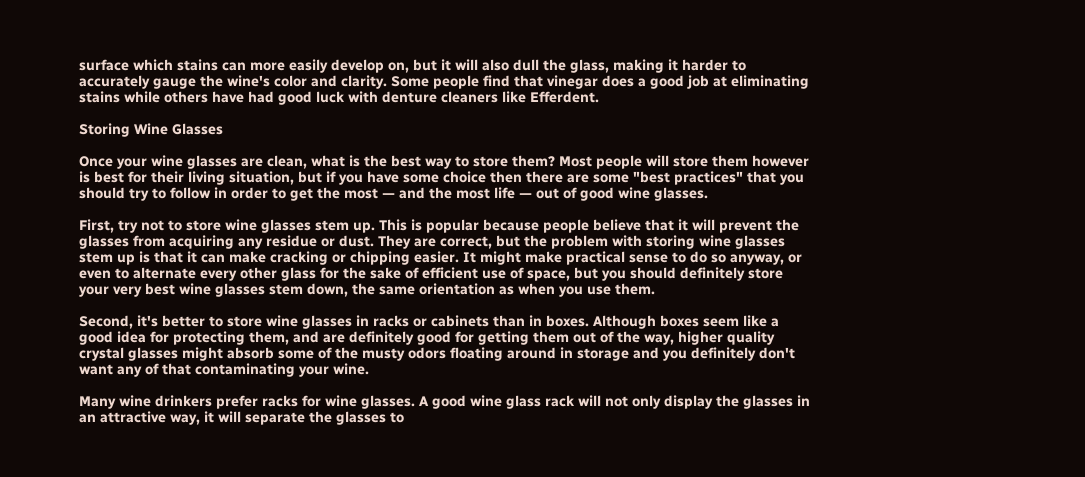surface which stains can more easily develop on, but it will also dull the glass, making it harder to accurately gauge the wine's color and clarity. Some people find that vinegar does a good job at eliminating stains while others have had good luck with denture cleaners like Efferdent.

Storing Wine Glasses

Once your wine glasses are clean, what is the best way to store them? Most people will store them however is best for their living situation, but if you have some choice then there are some "best practices" that you should try to follow in order to get the most — and the most life — out of good wine glasses.

First, try not to store wine glasses stem up. This is popular because people believe that it will prevent the glasses from acquiring any residue or dust. They are correct, but the problem with storing wine glasses stem up is that it can make cracking or chipping easier. It might make practical sense to do so anyway, or even to alternate every other glass for the sake of efficient use of space, but you should definitely store your very best wine glasses stem down, the same orientation as when you use them.

Second, it's better to store wine glasses in racks or cabinets than in boxes. Although boxes seem like a good idea for protecting them, and are definitely good for getting them out of the way, higher quality crystal glasses might absorb some of the musty odors floating around in storage and you definitely don't want any of that contaminating your wine.

Many wine drinkers prefer racks for wine glasses. A good wine glass rack will not only display the glasses in an attractive way, it will separate the glasses to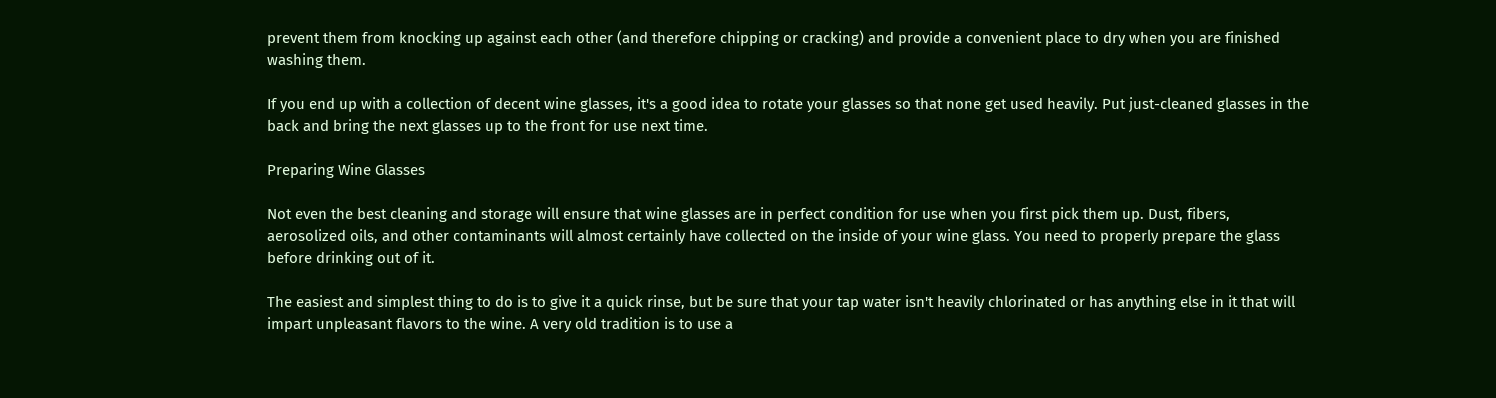prevent them from knocking up against each other (and therefore chipping or cracking) and provide a convenient place to dry when you are finished washing them.

If you end up with a collection of decent wine glasses, it's a good idea to rotate your glasses so that none get used heavily. Put just-cleaned glasses in the back and bring the next glasses up to the front for use next time.

Preparing Wine Glasses

Not even the best cleaning and storage will ensure that wine glasses are in perfect condition for use when you first pick them up. Dust, fibers, aerosolized oils, and other contaminants will almost certainly have collected on the inside of your wine glass. You need to properly prepare the glass before drinking out of it.

The easiest and simplest thing to do is to give it a quick rinse, but be sure that your tap water isn't heavily chlorinated or has anything else in it that will impart unpleasant flavors to the wine. A very old tradition is to use a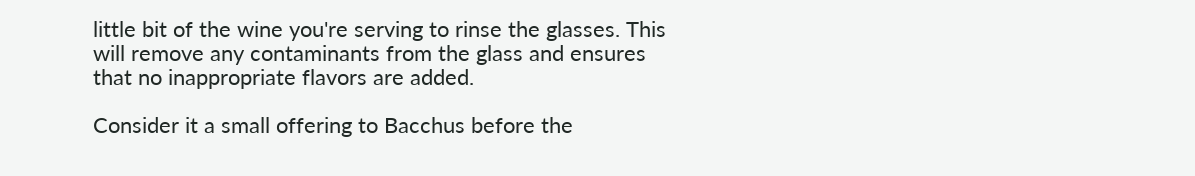little bit of the wine you're serving to rinse the glasses. This will remove any contaminants from the glass and ensures that no inappropriate flavors are added.

Consider it a small offering to Bacchus before the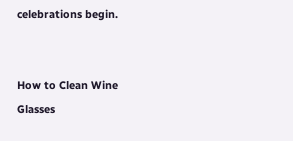celebrations begin.


How to Clean Wine Glasses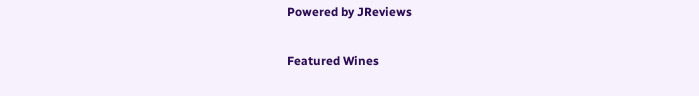Powered by JReviews

Featured Wines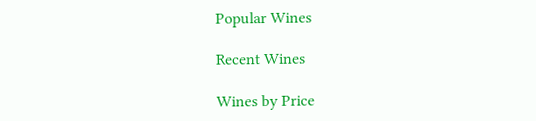Popular Wines

Recent Wines

Wines by Price